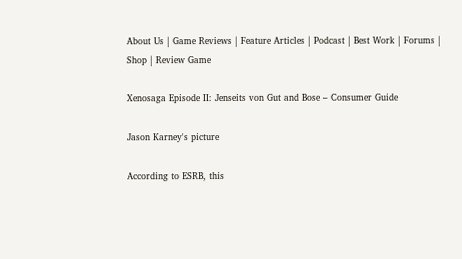About Us | Game Reviews | Feature Articles | Podcast | Best Work | Forums | Shop | Review Game

Xenosaga Episode II: Jenseits von Gut and Bose – Consumer Guide

Jason Karney's picture

According to ESRB, this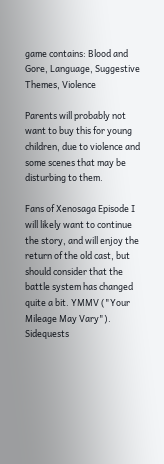game contains: Blood and Gore, Language, Suggestive Themes, Violence

Parents will probably not want to buy this for young children, due to violence and some scenes that may be disturbing to them.

Fans of Xenosaga Episode I will likely want to continue the story, and will enjoy the return of the old cast, but should consider that the battle system has changed quite a bit. YMMV ("Your Mileage May Vary"). Sidequests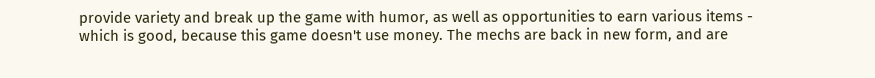provide variety and break up the game with humor, as well as opportunities to earn various items - which is good, because this game doesn't use money. The mechs are back in new form, and are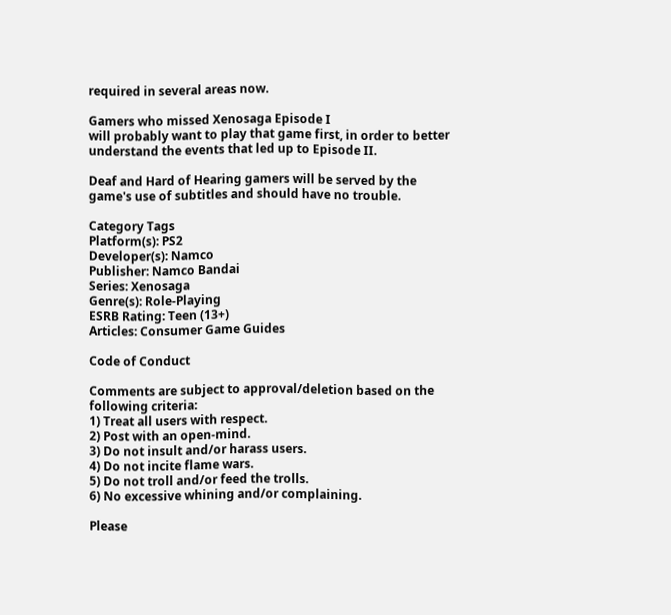required in several areas now.

Gamers who missed Xenosaga Episode I
will probably want to play that game first, in order to better understand the events that led up to Episode II.

Deaf and Hard of Hearing gamers will be served by the game's use of subtitles and should have no trouble.

Category Tags
Platform(s): PS2
Developer(s): Namco
Publisher: Namco Bandai
Series: Xenosaga
Genre(s): Role-Playing
ESRB Rating: Teen (13+)
Articles: Consumer Game Guides

Code of Conduct

Comments are subject to approval/deletion based on the following criteria:
1) Treat all users with respect.
2) Post with an open-mind.
3) Do not insult and/or harass users.
4) Do not incite flame wars.
5) Do not troll and/or feed the trolls.
6) No excessive whining and/or complaining.

Please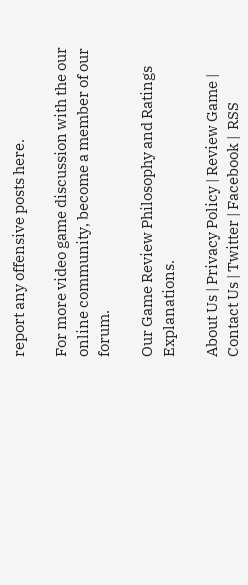report any offensive posts here.

For more video game discussion with the our online community, become a member of our forum.

Our Game Review Philosophy and Ratings Explanations.

About Us | Privacy Policy | Review Game | Contact Us | Twitter | Facebook |  RSS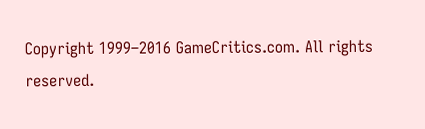Copyright 1999–2016 GameCritics.com. All rights reserved.